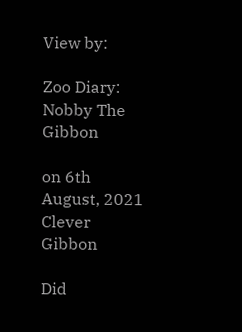View by:

Zoo Diary: Nobby The Gibbon

on 6th August, 2021
Clever Gibbon

Did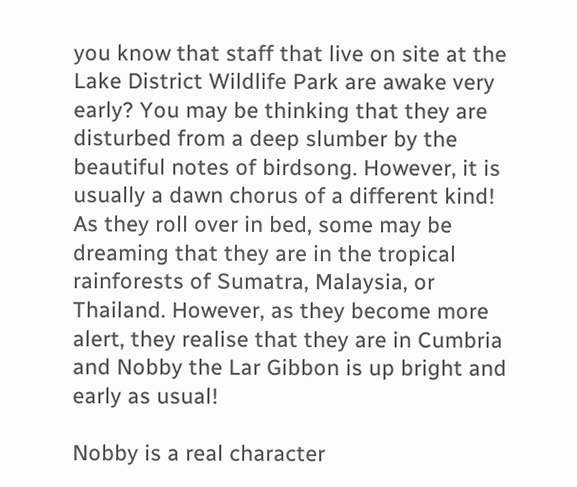you know that staff that live on site at the Lake District Wildlife Park are awake very early? You may be thinking that they are disturbed from a deep slumber by the beautiful notes of birdsong. However, it is usually a dawn chorus of a different kind! As they roll over in bed, some may be dreaming that they are in the tropical rainforests of Sumatra, Malaysia, or Thailand. However, as they become more alert, they realise that they are in Cumbria and Nobby the Lar Gibbon is up bright and early as usual!

Nobby is a real character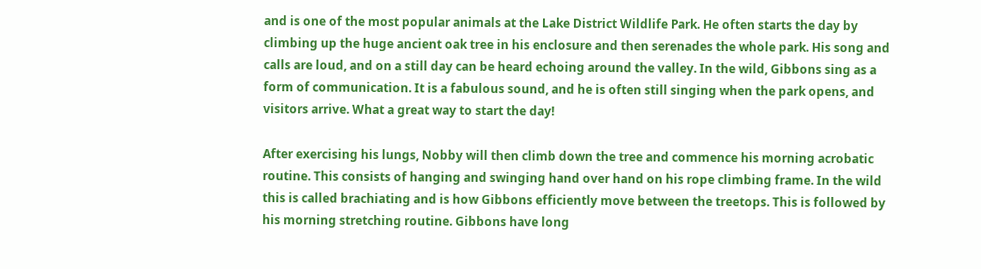and is one of the most popular animals at the Lake District Wildlife Park. He often starts the day by climbing up the huge ancient oak tree in his enclosure and then serenades the whole park. His song and calls are loud, and on a still day can be heard echoing around the valley. In the wild, Gibbons sing as a form of communication. It is a fabulous sound, and he is often still singing when the park opens, and visitors arrive. What a great way to start the day!

After exercising his lungs, Nobby will then climb down the tree and commence his morning acrobatic routine. This consists of hanging and swinging hand over hand on his rope climbing frame. In the wild this is called brachiating and is how Gibbons efficiently move between the treetops. This is followed by his morning stretching routine. Gibbons have long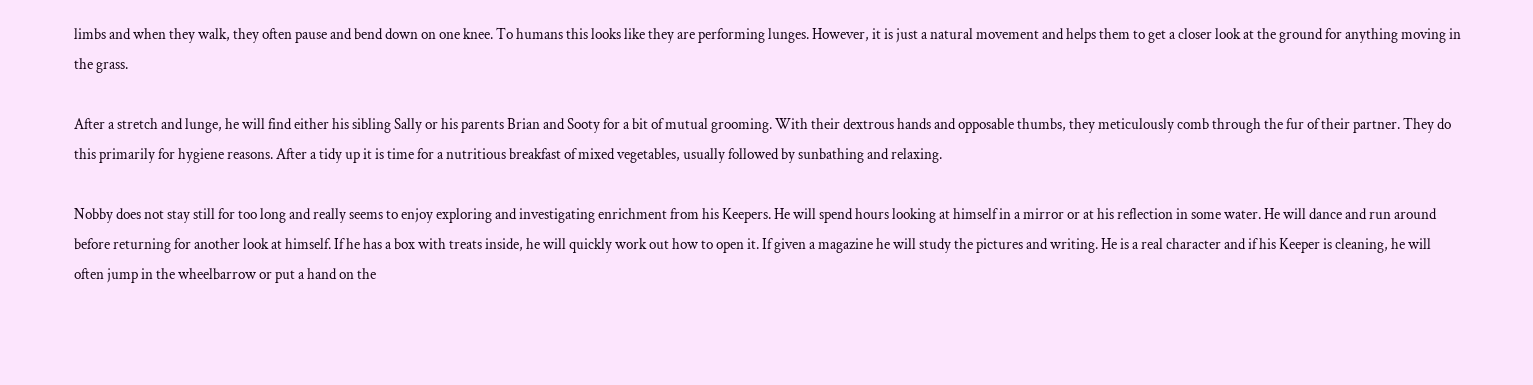limbs and when they walk, they often pause and bend down on one knee. To humans this looks like they are performing lunges. However, it is just a natural movement and helps them to get a closer look at the ground for anything moving in the grass.

After a stretch and lunge, he will find either his sibling Sally or his parents Brian and Sooty for a bit of mutual grooming. With their dextrous hands and opposable thumbs, they meticulously comb through the fur of their partner. They do this primarily for hygiene reasons. After a tidy up it is time for a nutritious breakfast of mixed vegetables, usually followed by sunbathing and relaxing.

Nobby does not stay still for too long and really seems to enjoy exploring and investigating enrichment from his Keepers. He will spend hours looking at himself in a mirror or at his reflection in some water. He will dance and run around before returning for another look at himself. If he has a box with treats inside, he will quickly work out how to open it. If given a magazine he will study the pictures and writing. He is a real character and if his Keeper is cleaning, he will often jump in the wheelbarrow or put a hand on the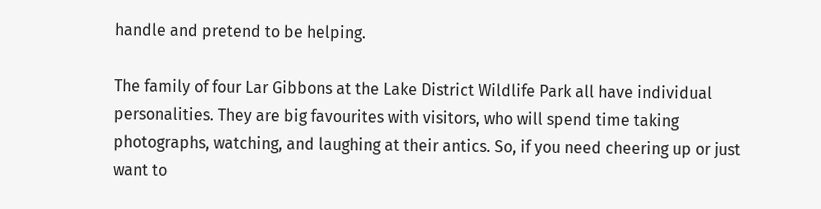handle and pretend to be helping.

The family of four Lar Gibbons at the Lake District Wildlife Park all have individual personalities. They are big favourites with visitors, who will spend time taking photographs, watching, and laughing at their antics. So, if you need cheering up or just want to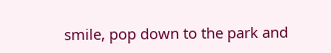smile, pop down to the park and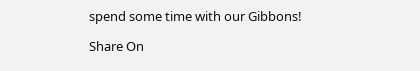spend some time with our Gibbons!

Share On